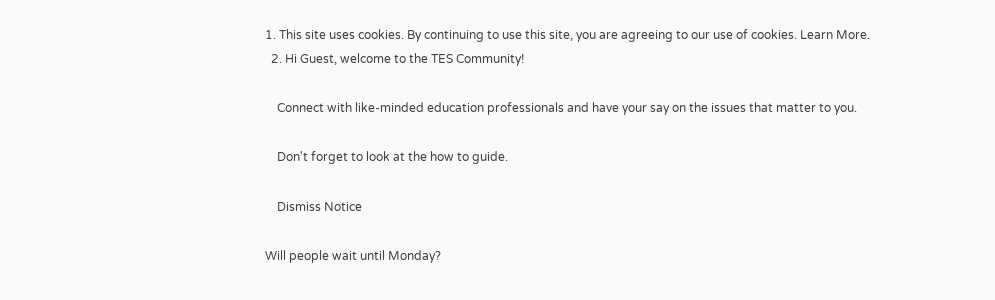1. This site uses cookies. By continuing to use this site, you are agreeing to our use of cookies. Learn More.
  2. Hi Guest, welcome to the TES Community!

    Connect with like-minded education professionals and have your say on the issues that matter to you.

    Don't forget to look at the how to guide.

    Dismiss Notice

Will people wait until Monday?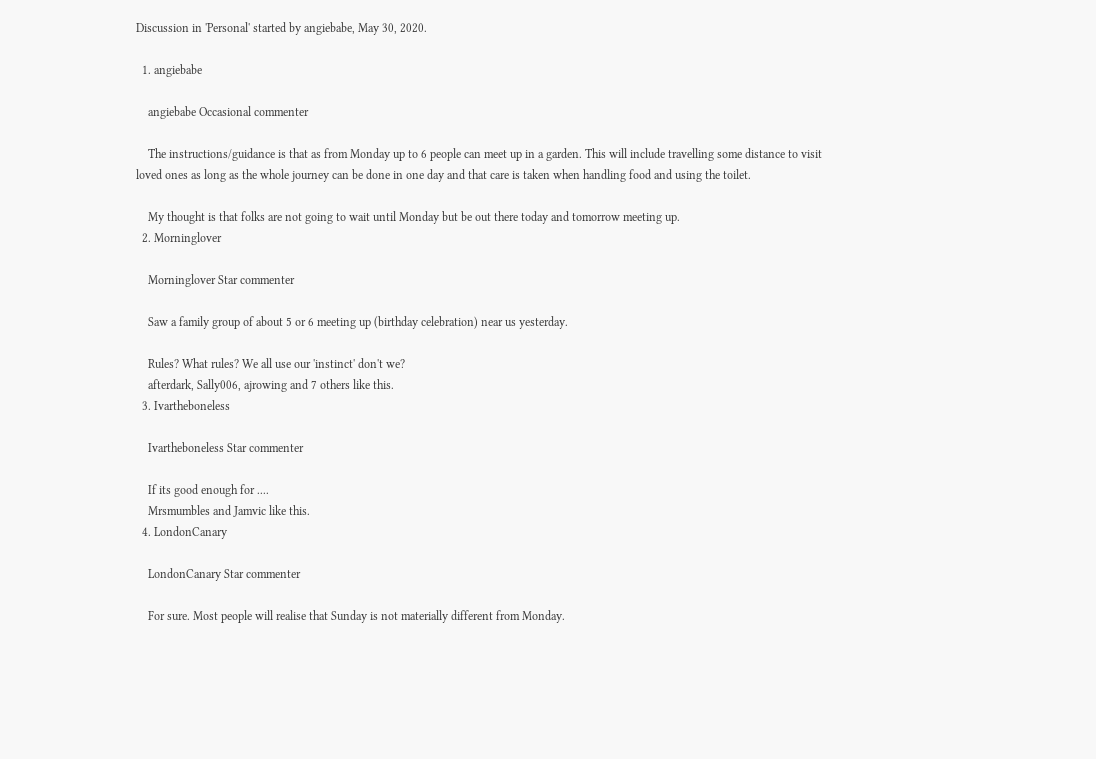Discussion in 'Personal' started by angiebabe, May 30, 2020.

  1. angiebabe

    angiebabe Occasional commenter

    The instructions/guidance is that as from Monday up to 6 people can meet up in a garden. This will include travelling some distance to visit loved ones as long as the whole journey can be done in one day and that care is taken when handling food and using the toilet.

    My thought is that folks are not going to wait until Monday but be out there today and tomorrow meeting up.
  2. Morninglover

    Morninglover Star commenter

    Saw a family group of about 5 or 6 meeting up (birthday celebration) near us yesterday.

    Rules? What rules? We all use our 'instinct' don't we?
    afterdark, Sally006, ajrowing and 7 others like this.
  3. Ivartheboneless

    Ivartheboneless Star commenter

    If its good enough for ....
    Mrsmumbles and Jamvic like this.
  4. LondonCanary

    LondonCanary Star commenter

    For sure. Most people will realise that Sunday is not materially different from Monday.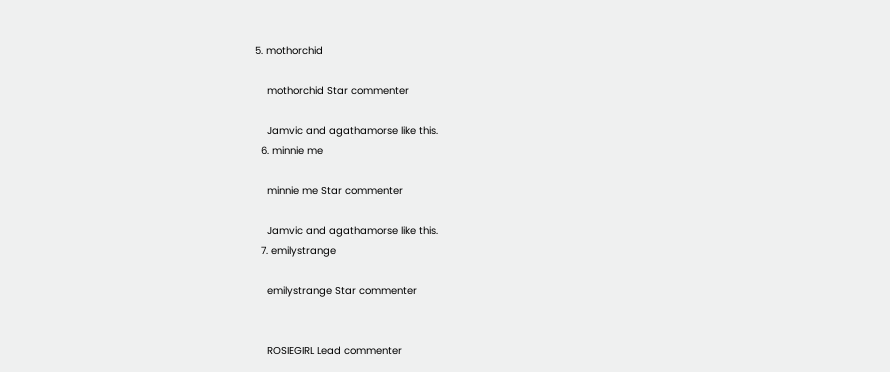5. mothorchid

    mothorchid Star commenter

    Jamvic and agathamorse like this.
  6. minnie me

    minnie me Star commenter

    Jamvic and agathamorse like this.
  7. emilystrange

    emilystrange Star commenter


    ROSIEGIRL Lead commenter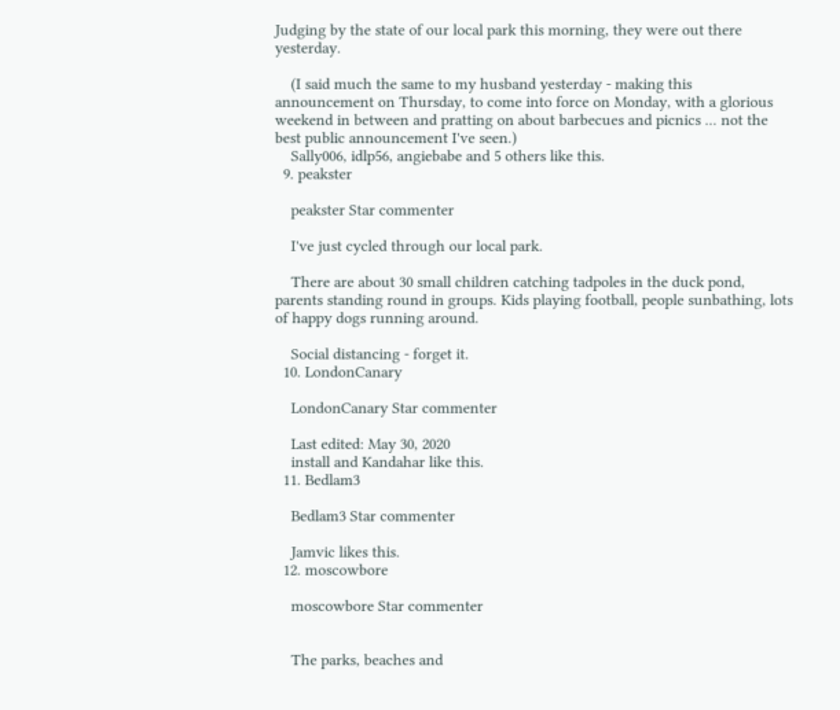Judging by the state of our local park this morning, they were out there yesterday.

    (I said much the same to my husband yesterday - making this announcement on Thursday, to come into force on Monday, with a glorious weekend in between and pratting on about barbecues and picnics ... not the best public announcement I've seen.)
    Sally006, idlp56, angiebabe and 5 others like this.
  9. peakster

    peakster Star commenter

    I've just cycled through our local park.

    There are about 30 small children catching tadpoles in the duck pond, parents standing round in groups. Kids playing football, people sunbathing, lots of happy dogs running around.

    Social distancing - forget it.
  10. LondonCanary

    LondonCanary Star commenter

    Last edited: May 30, 2020
    install and Kandahar like this.
  11. Bedlam3

    Bedlam3 Star commenter

    Jamvic likes this.
  12. moscowbore

    moscowbore Star commenter


    The parks, beaches and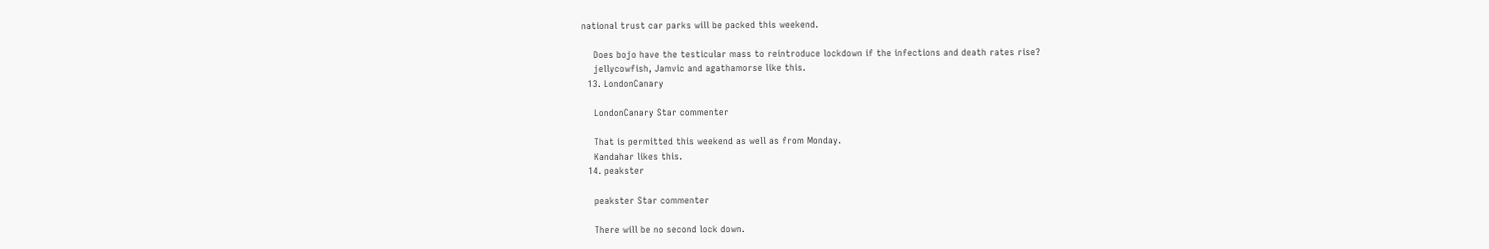national trust car parks will be packed this weekend.

    Does bojo have the testicular mass to reintroduce lockdown if the infections and death rates rise?
    jellycowfish, Jamvic and agathamorse like this.
  13. LondonCanary

    LondonCanary Star commenter

    That is permitted this weekend as well as from Monday.
    Kandahar likes this.
  14. peakster

    peakster Star commenter

    There will be no second lock down.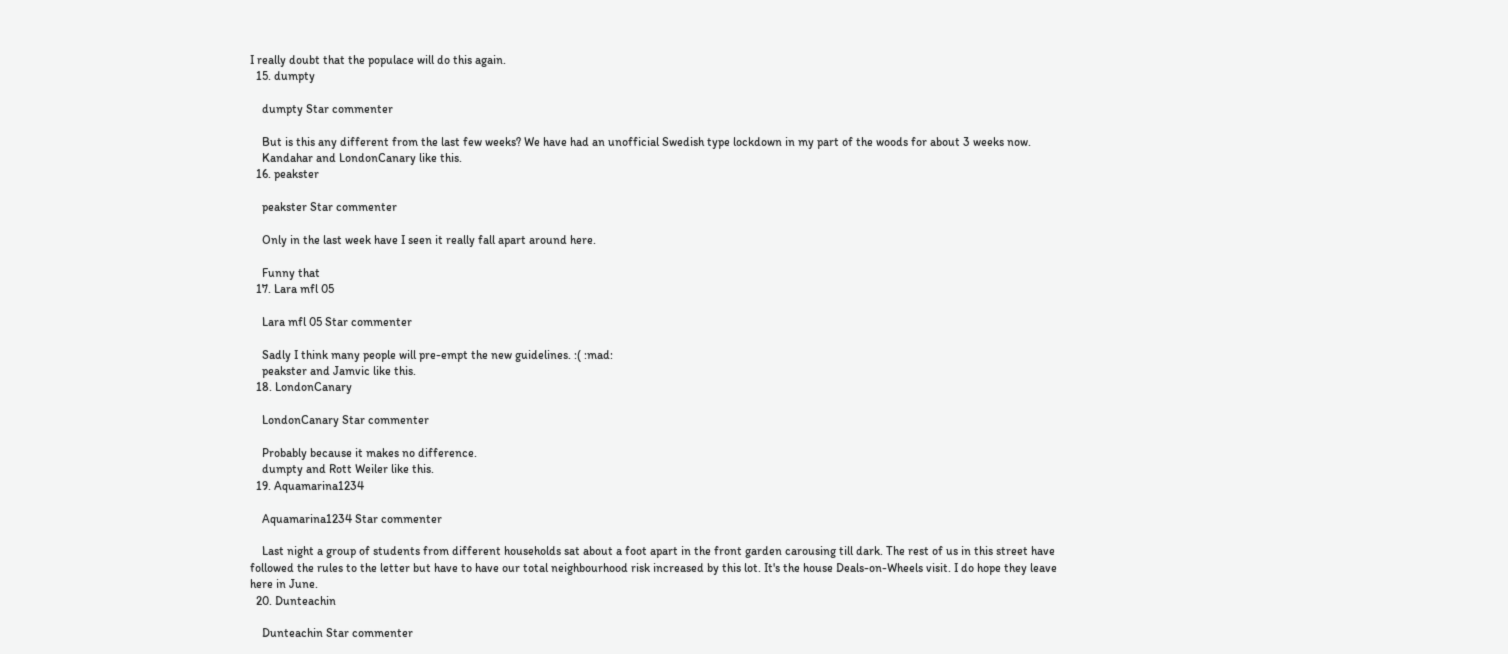I really doubt that the populace will do this again.
  15. dumpty

    dumpty Star commenter

    But is this any different from the last few weeks? We have had an unofficial Swedish type lockdown in my part of the woods for about 3 weeks now.
    Kandahar and LondonCanary like this.
  16. peakster

    peakster Star commenter

    Only in the last week have I seen it really fall apart around here.

    Funny that
  17. Lara mfl 05

    Lara mfl 05 Star commenter

    Sadly I think many people will pre-empt the new guidelines. :( :mad:
    peakster and Jamvic like this.
  18. LondonCanary

    LondonCanary Star commenter

    Probably because it makes no difference.
    dumpty and Rott Weiler like this.
  19. Aquamarina1234

    Aquamarina1234 Star commenter

    Last night a group of students from different households sat about a foot apart in the front garden carousing till dark. The rest of us in this street have followed the rules to the letter but have to have our total neighbourhood risk increased by this lot. It's the house Deals-on-Wheels visit. I do hope they leave here in June.
  20. Dunteachin

    Dunteachin Star commenter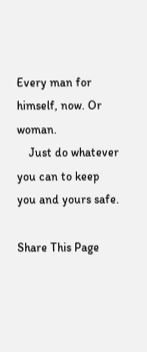Every man for himself, now. Or woman.
    Just do whatever you can to keep you and yours safe.

Share This Page